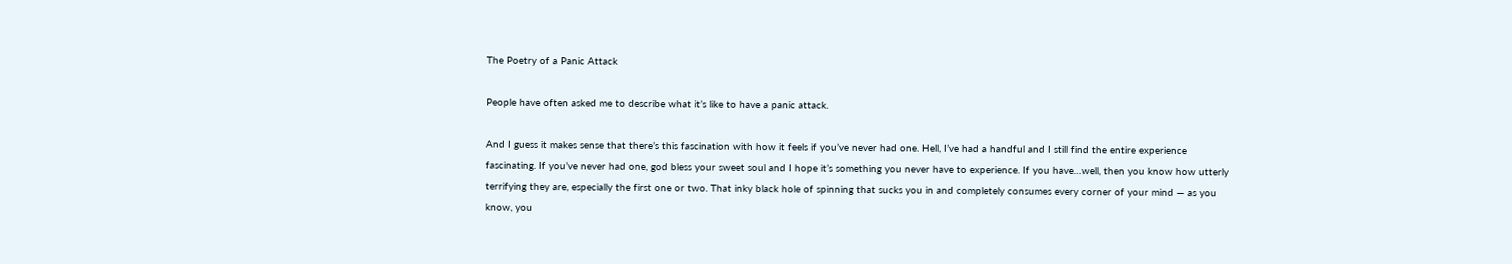The Poetry of a Panic Attack

People have often asked me to describe what it’s like to have a panic attack.

And I guess it makes sense that there’s this fascination with how it feels if you’ve never had one. Hell, I’ve had a handful and I still find the entire experience fascinating. If you’ve never had one, god bless your sweet soul and I hope it’s something you never have to experience. If you have…well, then you know how utterly terrifying they are, especially the first one or two. That inky black hole of spinning that sucks you in and completely consumes every corner of your mind — as you know, you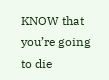KNOW that you’re going to die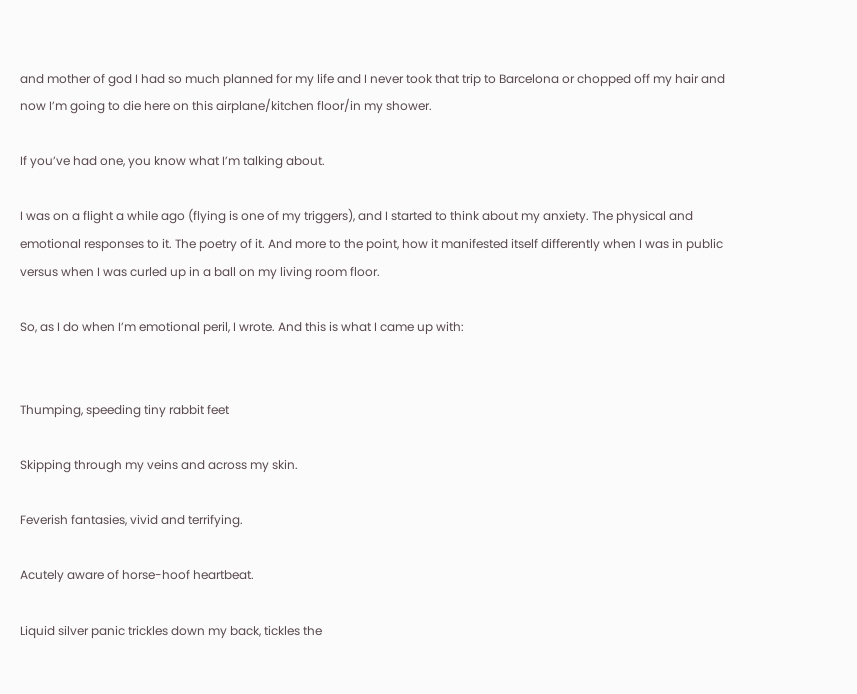and mother of god I had so much planned for my life and I never took that trip to Barcelona or chopped off my hair and now I’m going to die here on this airplane/kitchen floor/in my shower.

If you’ve had one, you know what I’m talking about.

I was on a flight a while ago (flying is one of my triggers), and I started to think about my anxiety. The physical and emotional responses to it. The poetry of it. And more to the point, how it manifested itself differently when I was in public versus when I was curled up in a ball on my living room floor.

So, as I do when I’m emotional peril, I wrote. And this is what I came up with:


Thumping, speeding tiny rabbit feet

Skipping through my veins and across my skin.

Feverish fantasies, vivid and terrifying.

Acutely aware of horse-hoof heartbeat.

Liquid silver panic trickles down my back, tickles the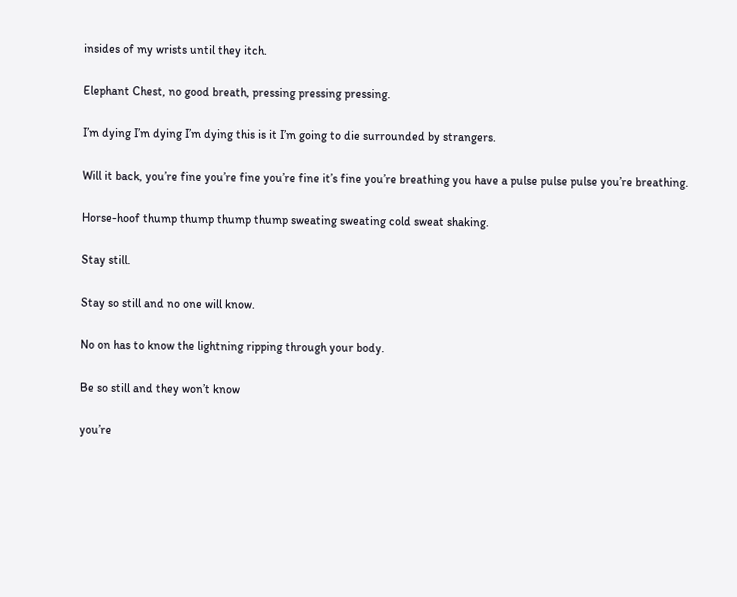insides of my wrists until they itch.

Elephant Chest, no good breath, pressing pressing pressing.

I’m dying I’m dying I’m dying this is it I’m going to die surrounded by strangers.

Will it back, you’re fine you’re fine you’re fine it’s fine you’re breathing you have a pulse pulse pulse you’re breathing.

Horse-hoof thump thump thump thump sweating sweating cold sweat shaking.

Stay still.

Stay so still and no one will know.

No on has to know the lightning ripping through your body.

Be so still and they won’t know

you’re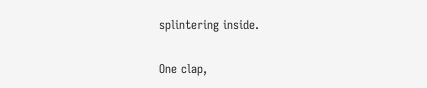splintering inside.

One clap,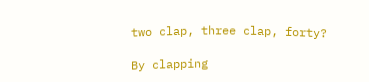two clap, three clap, forty?

By clapping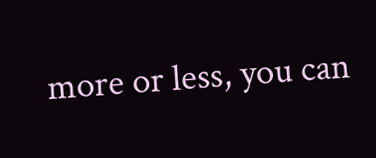more or less, you can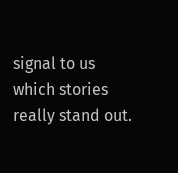signal to us which stories really stand out.